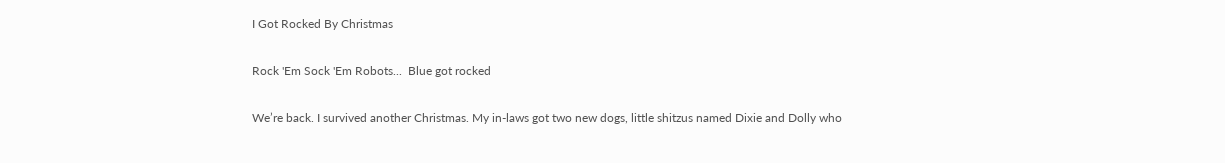I Got Rocked By Christmas

Rock 'Em Sock 'Em Robots...  Blue got rocked

We’re back. I survived another Christmas. My in-laws got two new dogs, little shitzus named Dixie and Dolly who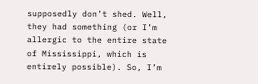supposedly don’t shed. Well, they had something (or I’m allergic to the entire state of Mississippi, which is entirely possible). So, I’m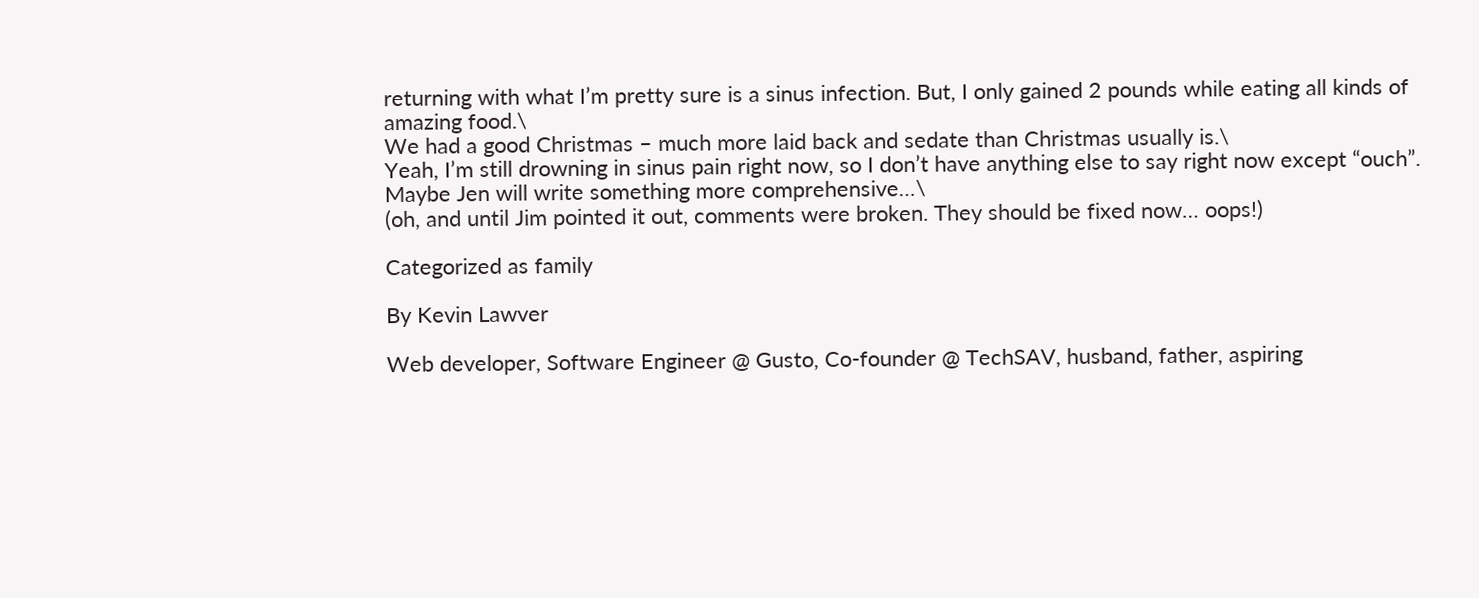returning with what I’m pretty sure is a sinus infection. But, I only gained 2 pounds while eating all kinds of amazing food.\
We had a good Christmas – much more laid back and sedate than Christmas usually is.\
Yeah, I’m still drowning in sinus pain right now, so I don’t have anything else to say right now except “ouch”. Maybe Jen will write something more comprehensive…\
(oh, and until Jim pointed it out, comments were broken. They should be fixed now… oops!)

Categorized as family

By Kevin Lawver

Web developer, Software Engineer @ Gusto, Co-founder @ TechSAV, husband, father, aspiring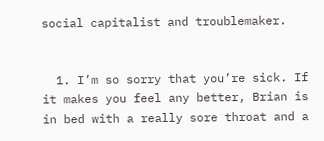social capitalist and troublemaker.


  1. I’m so sorry that you’re sick. If it makes you feel any better, Brian is in bed with a really sore throat and a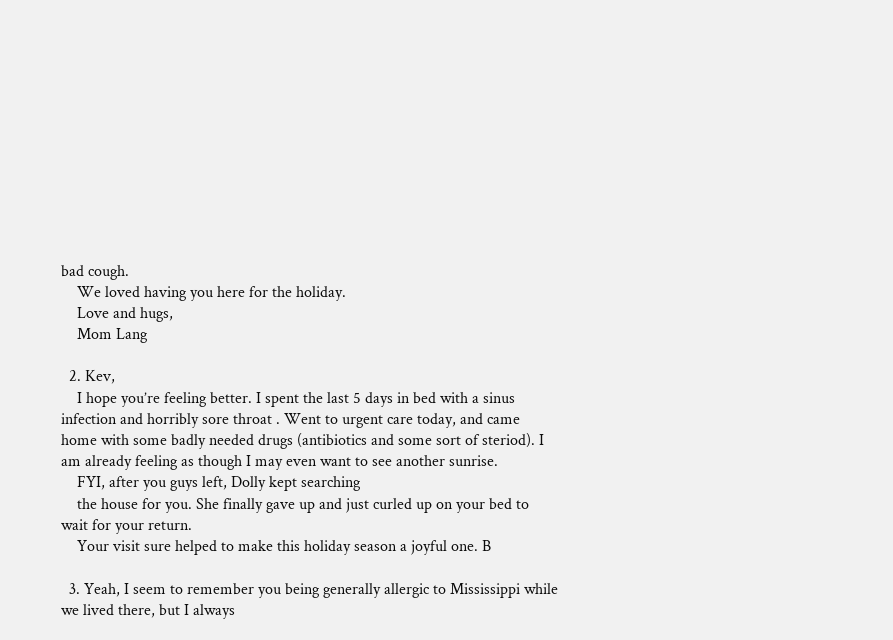bad cough.
    We loved having you here for the holiday.
    Love and hugs,
    Mom Lang

  2. Kev,
    I hope you’re feeling better. I spent the last 5 days in bed with a sinus infection and horribly sore throat . Went to urgent care today, and came home with some badly needed drugs (antibiotics and some sort of steriod). I am already feeling as though I may even want to see another sunrise.
    FYI, after you guys left, Dolly kept searching
    the house for you. She finally gave up and just curled up on your bed to wait for your return.
    Your visit sure helped to make this holiday season a joyful one. B

  3. Yeah, I seem to remember you being generally allergic to Mississippi while we lived there, but I always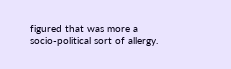figured that was more a socio-political sort of allergy.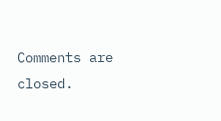Comments are closed.